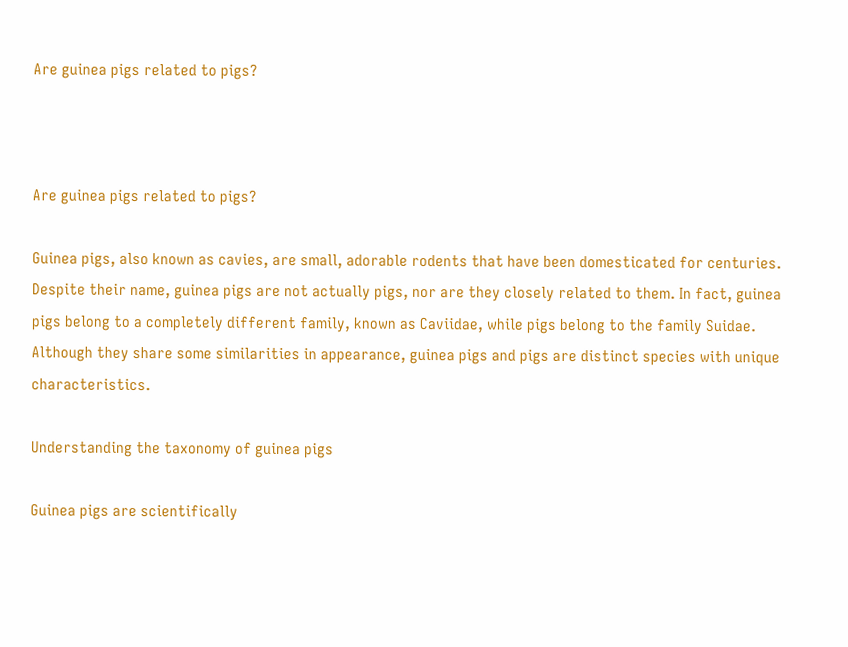Are guinea pigs related to pigs?



Are guinea pigs related to pigs?

Guinea pigs, also known as cavies, are small, adorable rodents that have been domesticated for centuries. Despite their name, guinea pigs are not actually pigs, nor are they closely related to them. In fact, guinea pigs belong to a completely different family, known as Caviidae, while pigs belong to the family Suidae. Although they share some similarities in appearance, guinea pigs and pigs are distinct species with unique characteristics.

Understanding the taxonomy of guinea pigs

Guinea pigs are scientifically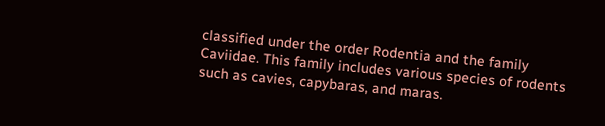classified under the order Rodentia and the family Caviidae. This family includes various species of rodents such as cavies, capybaras, and maras.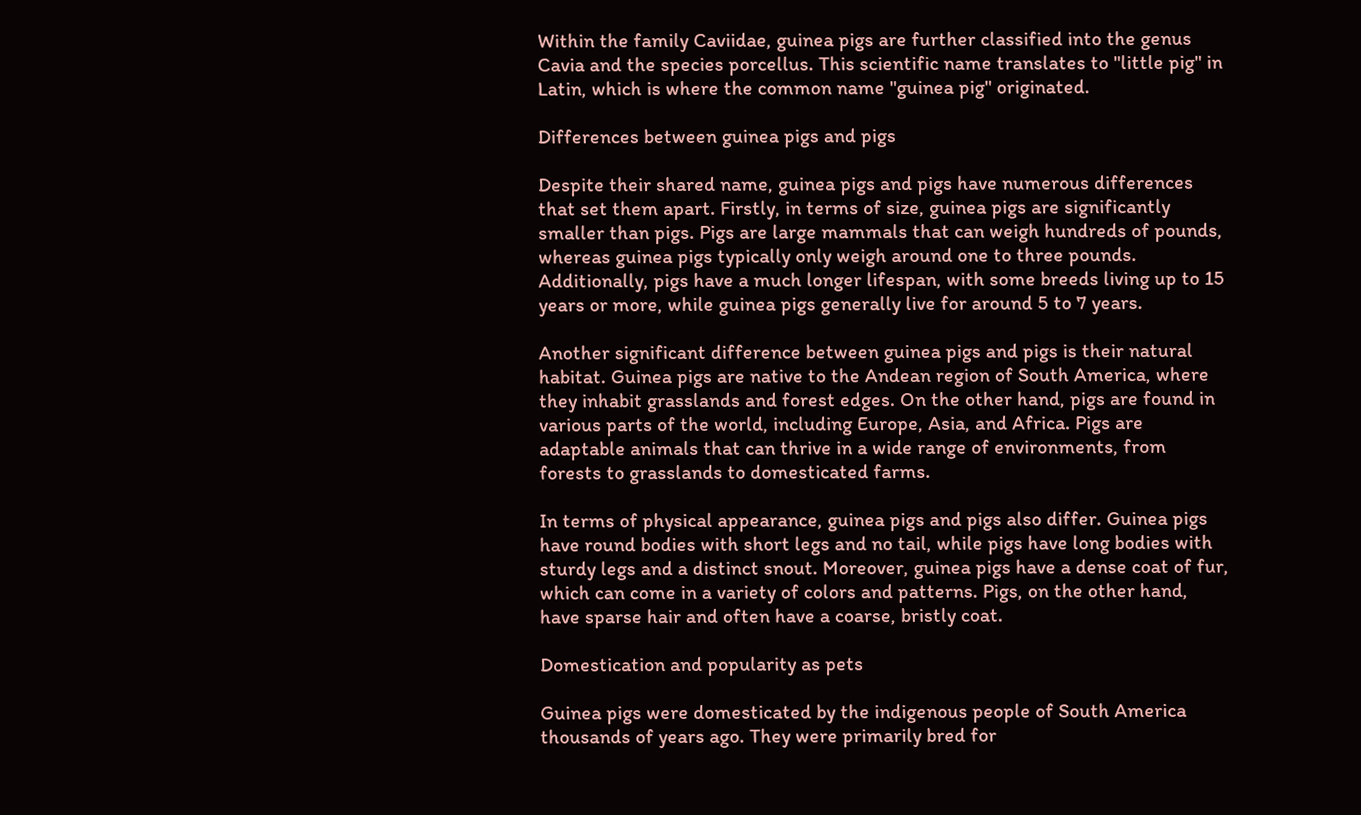Within the family Caviidae, guinea pigs are further classified into the genus Cavia and the species porcellus. This scientific name translates to "little pig" in Latin, which is where the common name "guinea pig" originated.

Differences between guinea pigs and pigs

Despite their shared name, guinea pigs and pigs have numerous differences that set them apart. Firstly, in terms of size, guinea pigs are significantly smaller than pigs. Pigs are large mammals that can weigh hundreds of pounds, whereas guinea pigs typically only weigh around one to three pounds. Additionally, pigs have a much longer lifespan, with some breeds living up to 15 years or more, while guinea pigs generally live for around 5 to 7 years.

Another significant difference between guinea pigs and pigs is their natural habitat. Guinea pigs are native to the Andean region of South America, where they inhabit grasslands and forest edges. On the other hand, pigs are found in various parts of the world, including Europe, Asia, and Africa. Pigs are adaptable animals that can thrive in a wide range of environments, from forests to grasslands to domesticated farms.

In terms of physical appearance, guinea pigs and pigs also differ. Guinea pigs have round bodies with short legs and no tail, while pigs have long bodies with sturdy legs and a distinct snout. Moreover, guinea pigs have a dense coat of fur, which can come in a variety of colors and patterns. Pigs, on the other hand, have sparse hair and often have a coarse, bristly coat.

Domestication and popularity as pets

Guinea pigs were domesticated by the indigenous people of South America thousands of years ago. They were primarily bred for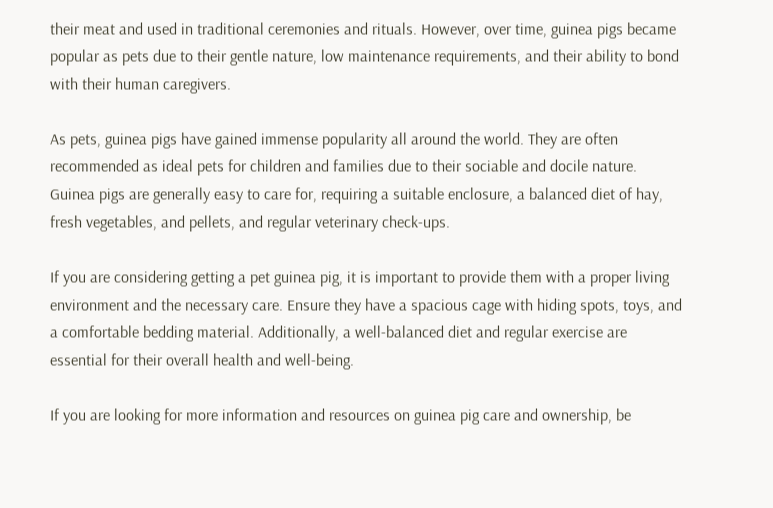their meat and used in traditional ceremonies and rituals. However, over time, guinea pigs became popular as pets due to their gentle nature, low maintenance requirements, and their ability to bond with their human caregivers.

As pets, guinea pigs have gained immense popularity all around the world. They are often recommended as ideal pets for children and families due to their sociable and docile nature. Guinea pigs are generally easy to care for, requiring a suitable enclosure, a balanced diet of hay, fresh vegetables, and pellets, and regular veterinary check-ups.

If you are considering getting a pet guinea pig, it is important to provide them with a proper living environment and the necessary care. Ensure they have a spacious cage with hiding spots, toys, and a comfortable bedding material. Additionally, a well-balanced diet and regular exercise are essential for their overall health and well-being.

If you are looking for more information and resources on guinea pig care and ownership, be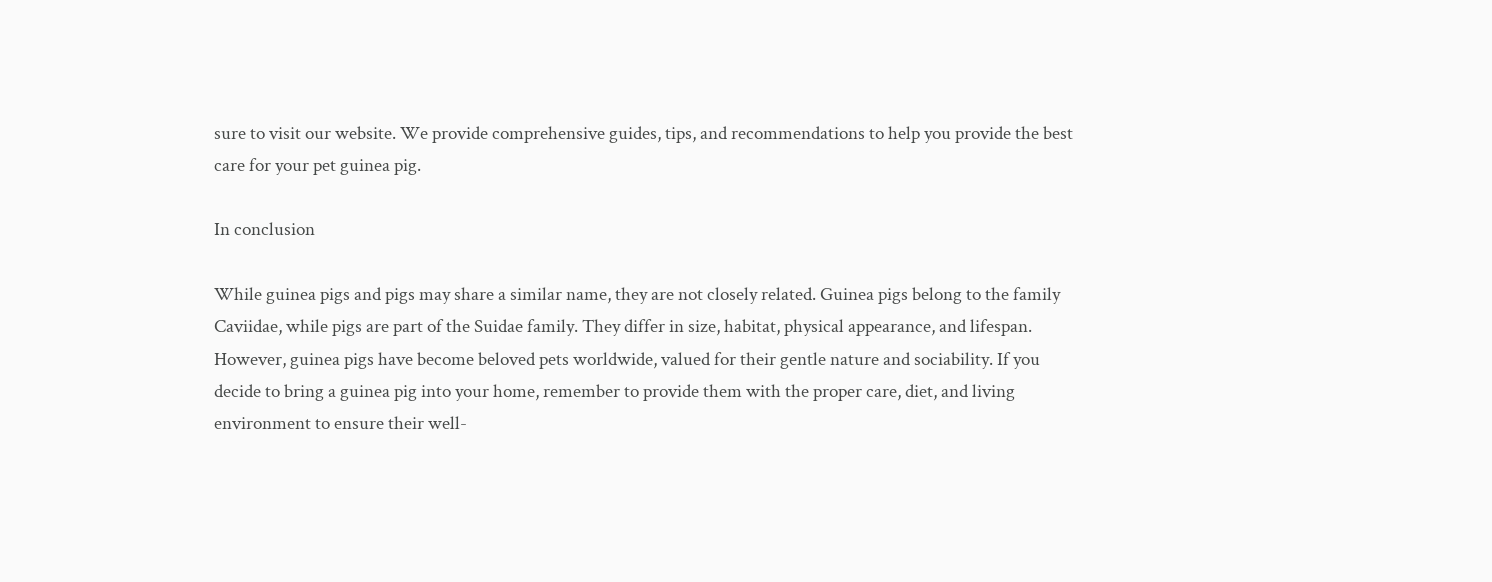sure to visit our website. We provide comprehensive guides, tips, and recommendations to help you provide the best care for your pet guinea pig.

In conclusion

While guinea pigs and pigs may share a similar name, they are not closely related. Guinea pigs belong to the family Caviidae, while pigs are part of the Suidae family. They differ in size, habitat, physical appearance, and lifespan. However, guinea pigs have become beloved pets worldwide, valued for their gentle nature and sociability. If you decide to bring a guinea pig into your home, remember to provide them with the proper care, diet, and living environment to ensure their well-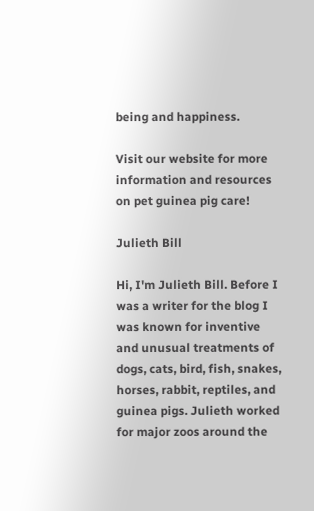being and happiness.

Visit our website for more information and resources on pet guinea pig care!

Julieth Bill

Hi, I'm Julieth Bill. Before I was a writer for the blog I was known for inventive and unusual treatments of dogs, cats, bird, fish, snakes, horses, rabbit, reptiles, and guinea pigs. Julieth worked for major zoos around the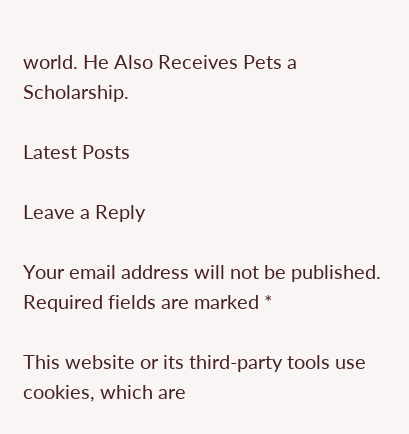world. He Also Receives Pets a Scholarship.

Latest Posts

Leave a Reply

Your email address will not be published. Required fields are marked *

This website or its third-party tools use cookies, which are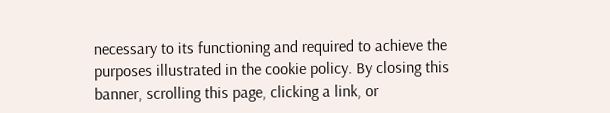necessary to its functioning and required to achieve the purposes illustrated in the cookie policy. By closing this banner, scrolling this page, clicking a link, or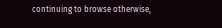continuing to browse otherwise,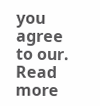you agree to our. Read more